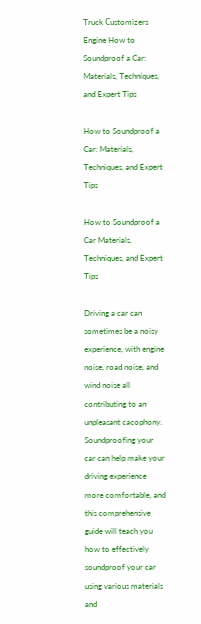Truck Сustomizers Engine How to Soundproof a Car: Materials, Techniques, and Expert Tips

How to Soundproof a Car: Materials, Techniques, and Expert Tips

How to Soundproof a Car Materials, Techniques, and Expert Tips

Driving a car can sometimes be a noisy experience, with engine noise, road noise, and wind noise all contributing to an unpleasant cacophony. Soundproofing your car can help make your driving experience more comfortable, and this comprehensive guide will teach you how to effectively soundproof your car using various materials and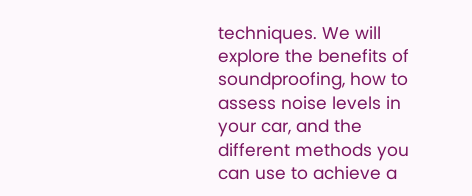techniques. We will explore the benefits of soundproofing, how to assess noise levels in your car, and the different methods you can use to achieve a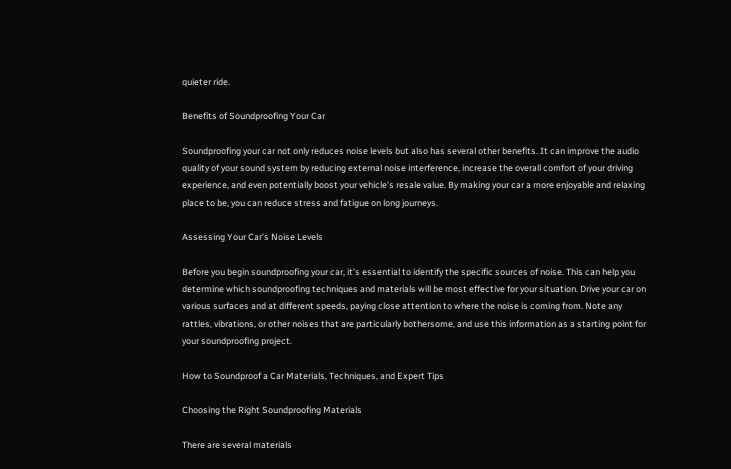quieter ride.

Benefits of Soundproofing Your Car

Soundproofing your car not only reduces noise levels but also has several other benefits. It can improve the audio quality of your sound system by reducing external noise interference, increase the overall comfort of your driving experience, and even potentially boost your vehicle’s resale value. By making your car a more enjoyable and relaxing place to be, you can reduce stress and fatigue on long journeys.

Assessing Your Car’s Noise Levels

Before you begin soundproofing your car, it’s essential to identify the specific sources of noise. This can help you determine which soundproofing techniques and materials will be most effective for your situation. Drive your car on various surfaces and at different speeds, paying close attention to where the noise is coming from. Note any rattles, vibrations, or other noises that are particularly bothersome, and use this information as a starting point for your soundproofing project.

How to Soundproof a Car Materials, Techniques, and Expert Tips

Choosing the Right Soundproofing Materials

There are several materials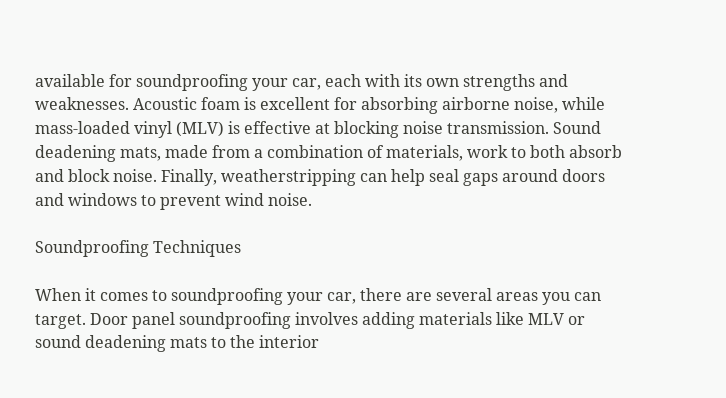available for soundproofing your car, each with its own strengths and weaknesses. Acoustic foam is excellent for absorbing airborne noise, while mass-loaded vinyl (MLV) is effective at blocking noise transmission. Sound deadening mats, made from a combination of materials, work to both absorb and block noise. Finally, weatherstripping can help seal gaps around doors and windows to prevent wind noise.

Soundproofing Techniques

When it comes to soundproofing your car, there are several areas you can target. Door panel soundproofing involves adding materials like MLV or sound deadening mats to the interior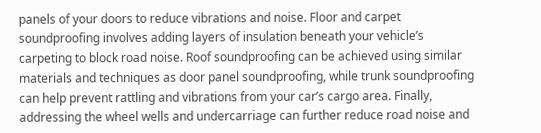panels of your doors to reduce vibrations and noise. Floor and carpet soundproofing involves adding layers of insulation beneath your vehicle’s carpeting to block road noise. Roof soundproofing can be achieved using similar materials and techniques as door panel soundproofing, while trunk soundproofing can help prevent rattling and vibrations from your car’s cargo area. Finally, addressing the wheel wells and undercarriage can further reduce road noise and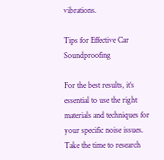vibrations.

Tips for Effective Car Soundproofing

For the best results, it’s essential to use the right materials and techniques for your specific noise issues. Take the time to research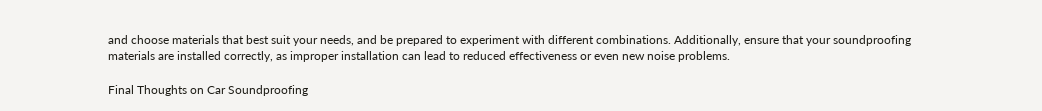and choose materials that best suit your needs, and be prepared to experiment with different combinations. Additionally, ensure that your soundproofing materials are installed correctly, as improper installation can lead to reduced effectiveness or even new noise problems.

Final Thoughts on Car Soundproofing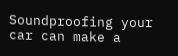Soundproofing your car can make a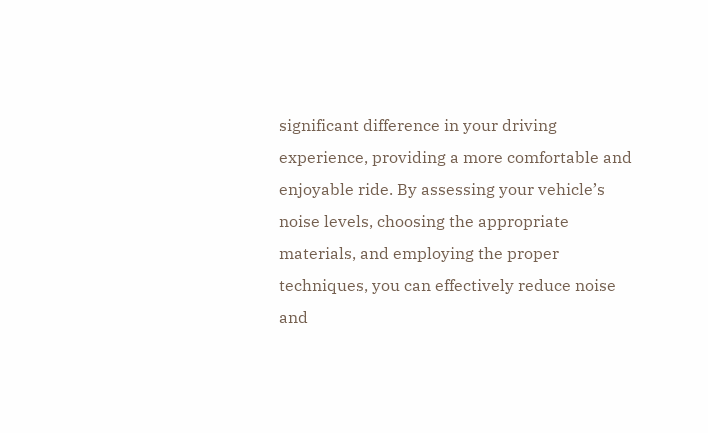significant difference in your driving experience, providing a more comfortable and enjoyable ride. By assessing your vehicle’s noise levels, choosing the appropriate materials, and employing the proper techniques, you can effectively reduce noise and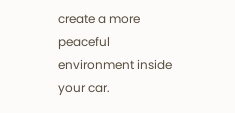create a more peaceful environment inside your car.